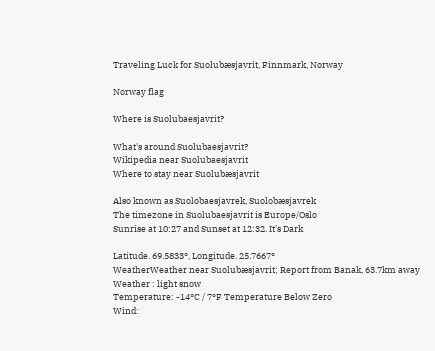Traveling Luck for Suolubæsjavrit, Finnmark, Norway

Norway flag

Where is Suolubaesjavrit?

What's around Suolubaesjavrit?
Wikipedia near Suolubaesjavrit
Where to stay near Suolubæsjavrit

Also known as Suolobaesjavrek, Suolobæsjavrek
The timezone in Suolubaesjavrit is Europe/Oslo
Sunrise at 10:27 and Sunset at 12:32. It's Dark

Latitude. 69.5833°, Longitude. 25.7667°
WeatherWeather near Suolubæsjavrit; Report from Banak, 63.7km away
Weather : light snow
Temperature: -14°C / 7°F Temperature Below Zero
Wind: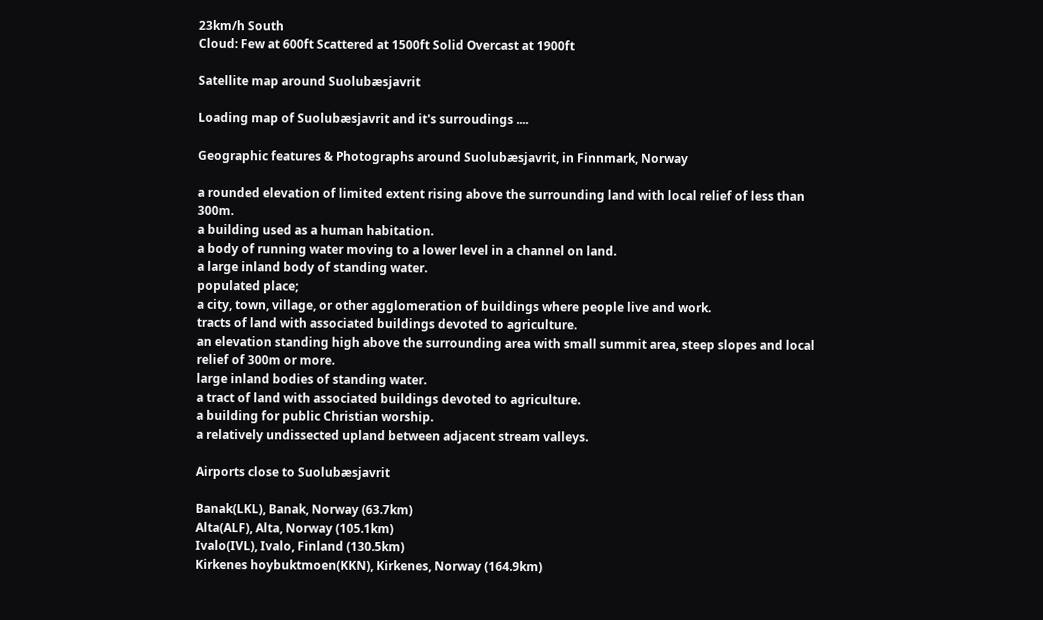23km/h South
Cloud: Few at 600ft Scattered at 1500ft Solid Overcast at 1900ft

Satellite map around Suolubæsjavrit

Loading map of Suolubæsjavrit and it's surroudings ....

Geographic features & Photographs around Suolubæsjavrit, in Finnmark, Norway

a rounded elevation of limited extent rising above the surrounding land with local relief of less than 300m.
a building used as a human habitation.
a body of running water moving to a lower level in a channel on land.
a large inland body of standing water.
populated place;
a city, town, village, or other agglomeration of buildings where people live and work.
tracts of land with associated buildings devoted to agriculture.
an elevation standing high above the surrounding area with small summit area, steep slopes and local relief of 300m or more.
large inland bodies of standing water.
a tract of land with associated buildings devoted to agriculture.
a building for public Christian worship.
a relatively undissected upland between adjacent stream valleys.

Airports close to Suolubæsjavrit

Banak(LKL), Banak, Norway (63.7km)
Alta(ALF), Alta, Norway (105.1km)
Ivalo(IVL), Ivalo, Finland (130.5km)
Kirkenes hoybuktmoen(KKN), Kirkenes, Norway (164.9km)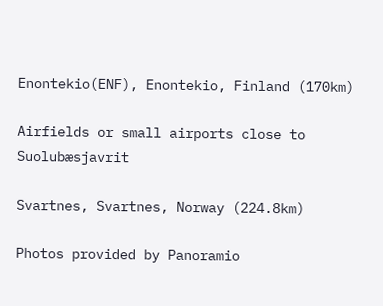Enontekio(ENF), Enontekio, Finland (170km)

Airfields or small airports close to Suolubæsjavrit

Svartnes, Svartnes, Norway (224.8km)

Photos provided by Panoramio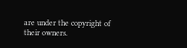are under the copyright of their owners.